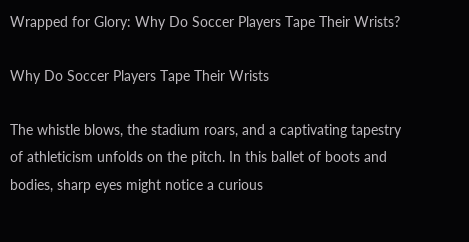Wrapped for Glory: Why Do Soccer Players Tape Their Wrists?

Why Do Soccer Players Tape Their Wrists

The whistle blows, the stadium roars, and a captivating tapestry of athleticism unfolds on the pitch. In this ballet of boots and bodies, sharp eyes might notice a curious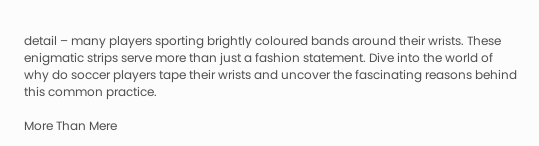detail – many players sporting brightly coloured bands around their wrists. These enigmatic strips serve more than just a fashion statement. Dive into the world of why do soccer players tape their wrists and uncover the fascinating reasons behind this common practice.

More Than Mere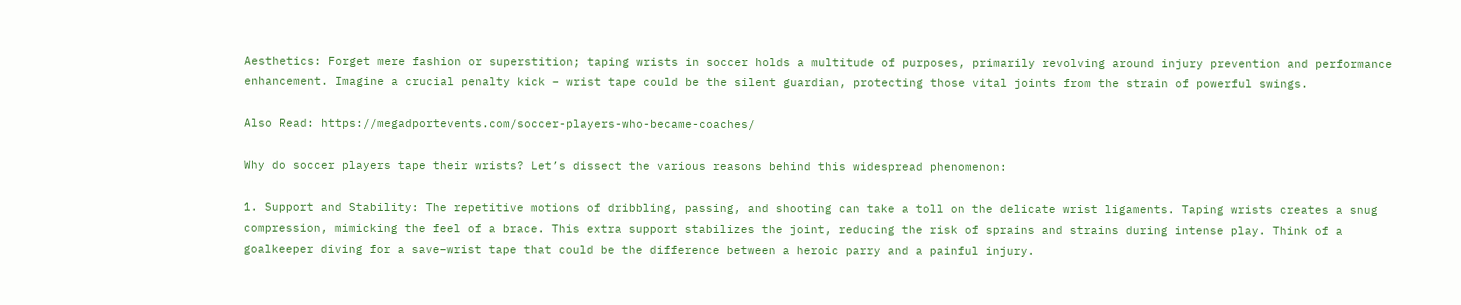Aesthetics: Forget mere fashion or superstition; taping wrists in soccer holds a multitude of purposes, primarily revolving around injury prevention and performance enhancement. Imagine a crucial penalty kick – wrist tape could be the silent guardian, protecting those vital joints from the strain of powerful swings.

Also Read: https://megadportevents.com/soccer-players-who-became-coaches/

Why do soccer players tape their wrists? Let’s dissect the various reasons behind this widespread phenomenon:

1. Support and Stability: The repetitive motions of dribbling, passing, and shooting can take a toll on the delicate wrist ligaments. Taping wrists creates a snug compression, mimicking the feel of a brace. This extra support stabilizes the joint, reducing the risk of sprains and strains during intense play. Think of a goalkeeper diving for a save–wrist tape that could be the difference between a heroic parry and a painful injury.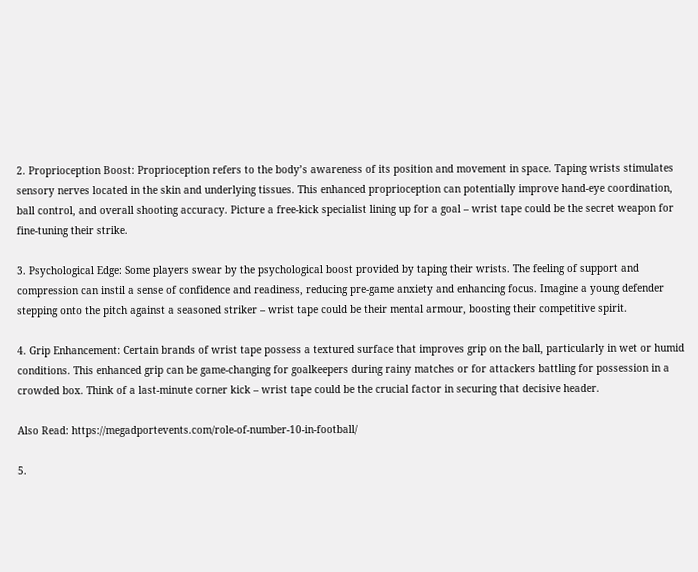2. Proprioception Boost: Proprioception refers to the body’s awareness of its position and movement in space. Taping wrists stimulates sensory nerves located in the skin and underlying tissues. This enhanced proprioception can potentially improve hand-eye coordination, ball control, and overall shooting accuracy. Picture a free-kick specialist lining up for a goal – wrist tape could be the secret weapon for fine-tuning their strike.

3. Psychological Edge: Some players swear by the psychological boost provided by taping their wrists. The feeling of support and compression can instil a sense of confidence and readiness, reducing pre-game anxiety and enhancing focus. Imagine a young defender stepping onto the pitch against a seasoned striker – wrist tape could be their mental armour, boosting their competitive spirit.

4. Grip Enhancement: Certain brands of wrist tape possess a textured surface that improves grip on the ball, particularly in wet or humid conditions. This enhanced grip can be game-changing for goalkeepers during rainy matches or for attackers battling for possession in a crowded box. Think of a last-minute corner kick – wrist tape could be the crucial factor in securing that decisive header.

Also Read: https://megadportevents.com/role-of-number-10-in-football/

5.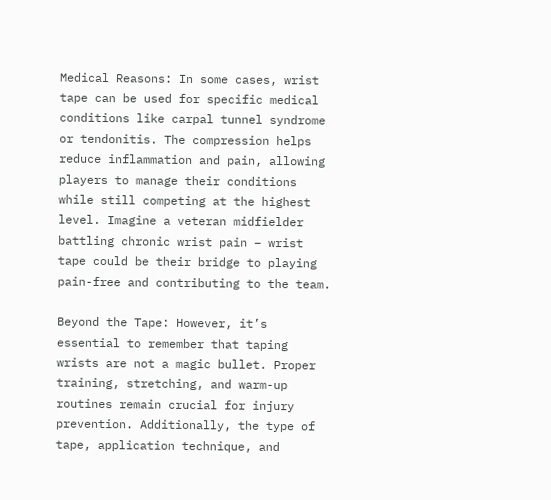Medical Reasons: In some cases, wrist tape can be used for specific medical conditions like carpal tunnel syndrome or tendonitis. The compression helps reduce inflammation and pain, allowing players to manage their conditions while still competing at the highest level. Imagine a veteran midfielder battling chronic wrist pain – wrist tape could be their bridge to playing pain-free and contributing to the team.

Beyond the Tape: However, it’s essential to remember that taping wrists are not a magic bullet. Proper training, stretching, and warm-up routines remain crucial for injury prevention. Additionally, the type of tape, application technique, and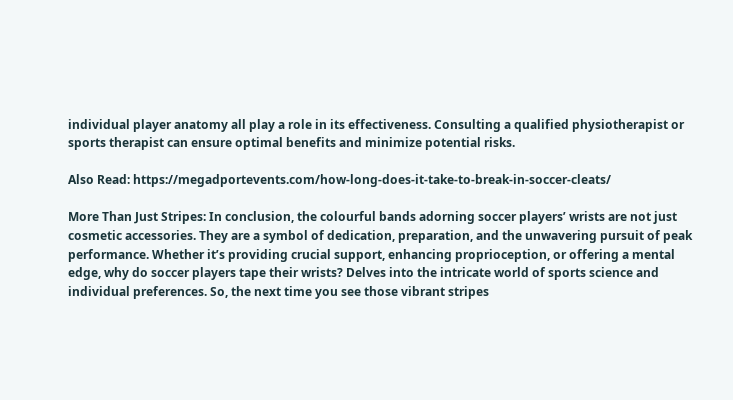individual player anatomy all play a role in its effectiveness. Consulting a qualified physiotherapist or sports therapist can ensure optimal benefits and minimize potential risks.

Also Read: https://megadportevents.com/how-long-does-it-take-to-break-in-soccer-cleats/

More Than Just Stripes: In conclusion, the colourful bands adorning soccer players’ wrists are not just cosmetic accessories. They are a symbol of dedication, preparation, and the unwavering pursuit of peak performance. Whether it’s providing crucial support, enhancing proprioception, or offering a mental edge, why do soccer players tape their wrists? Delves into the intricate world of sports science and individual preferences. So, the next time you see those vibrant stripes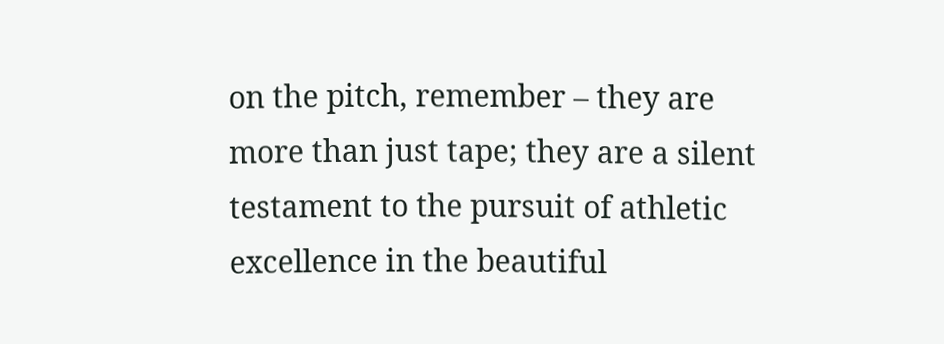on the pitch, remember – they are more than just tape; they are a silent testament to the pursuit of athletic excellence in the beautiful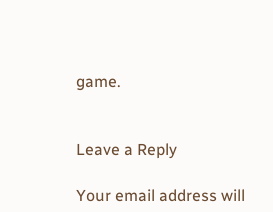game.


Leave a Reply

Your email address will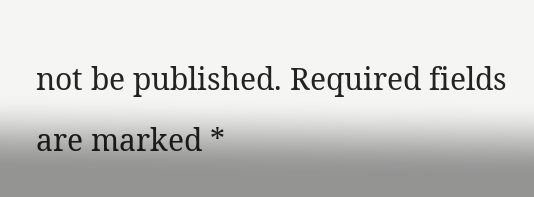not be published. Required fields are marked *